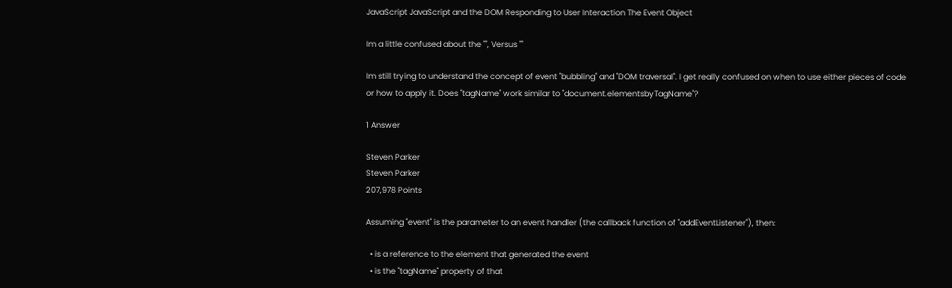JavaScript JavaScript and the DOM Responding to User Interaction The Event Object

Im a little confused about the "", Versus ""

Im still trying to understand the concept of event "bubbling" and "DOM traversal". I get really confused on when to use either pieces of code or how to apply it. Does "tagName" work similar to "document.elementsbyTagName"?

1 Answer

Steven Parker
Steven Parker
207,978 Points

Assuming "event" is the parameter to an event handler (the callback function of "addEventListener"), then:

  • is a reference to the element that generated the event
  • is the "tagName" property of that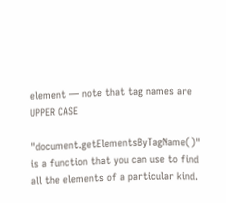element — note that tag names are UPPER CASE

"document.getElementsByTagName()" is a function that you can use to find all the elements of a particular kind.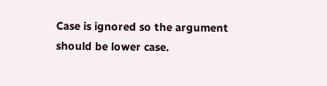Case is ignored so the argument should be lower case.